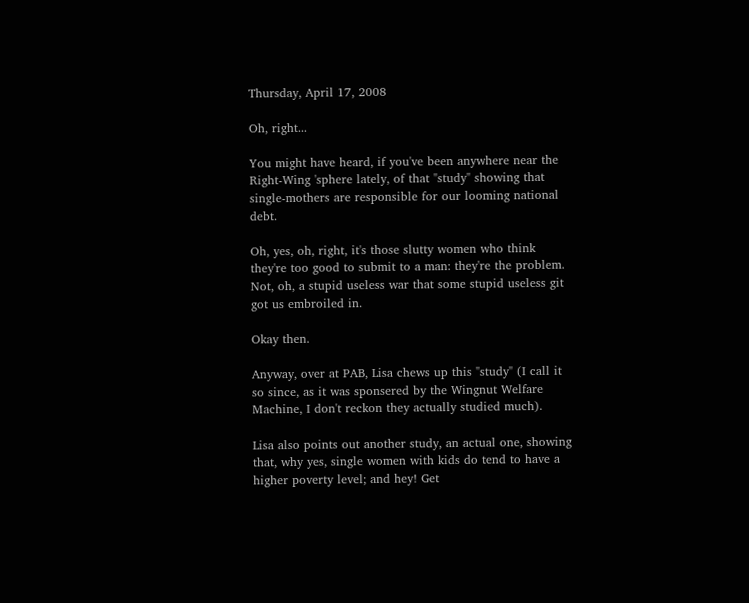Thursday, April 17, 2008

Oh, right...

You might have heard, if you've been anywhere near the Right-Wing 'sphere lately, of that "study" showing that single-mothers are responsible for our looming national debt.

Oh, yes, oh, right, it's those slutty women who think they're too good to submit to a man: they're the problem. Not, oh, a stupid useless war that some stupid useless git got us embroiled in.

Okay then.

Anyway, over at PAB, Lisa chews up this "study" (I call it so since, as it was sponsered by the Wingnut Welfare Machine, I don't reckon they actually studied much).

Lisa also points out another study, an actual one, showing that, why yes, single women with kids do tend to have a higher poverty level; and hey! Get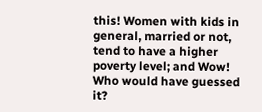this! Women with kids in general, married or not, tend to have a higher poverty level; and Wow! Who would have guessed it?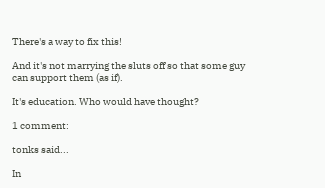There's a way to fix this!

And it's not marrying the sluts off so that some guy can support them (as if).

It's education. Who would have thought?

1 comment:

tonks said...

In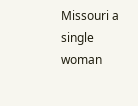Missouri a single woman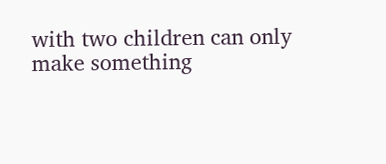with two children can only make something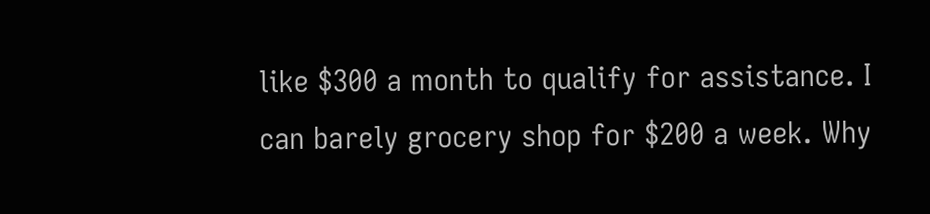like $300 a month to qualify for assistance. I can barely grocery shop for $200 a week. Why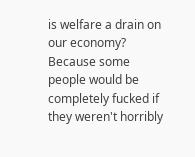is welfare a drain on our economy? Because some people would be completely fucked if they weren't horribly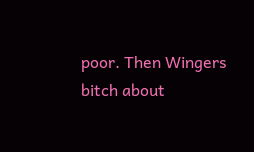poor. Then Wingers bitch about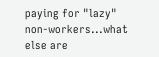paying for "lazy" non-workers...what else are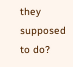they supposed to do?